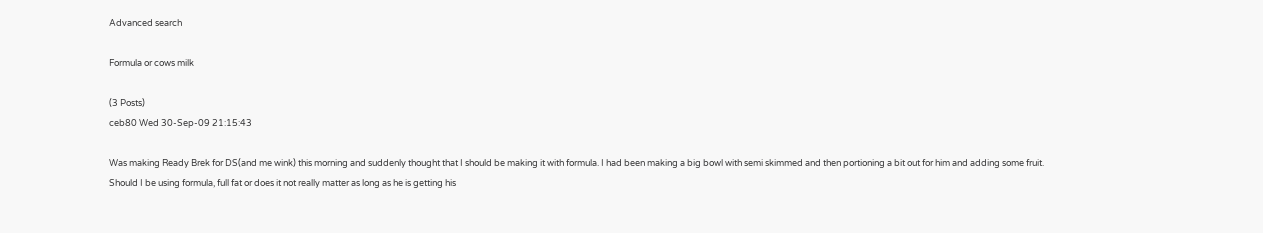Advanced search

Formula or cows milk

(3 Posts)
ceb80 Wed 30-Sep-09 21:15:43

Was making Ready Brek for DS(and me wink) this morning and suddenly thought that I should be making it with formula. I had been making a big bowl with semi skimmed and then portioning a bit out for him and adding some fruit.
Should I be using formula, full fat or does it not really matter as long as he is getting his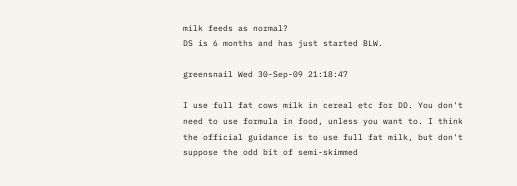milk feeds as normal?
DS is 6 months and has just started BLW.

greensnail Wed 30-Sep-09 21:18:47

I use full fat cows milk in cereal etc for DD. You don't need to use formula in food, unless you want to. I think the official guidance is to use full fat milk, but don't suppose the odd bit of semi-skimmed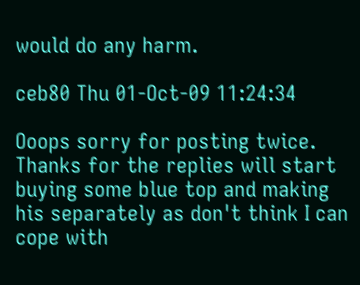would do any harm.

ceb80 Thu 01-Oct-09 11:24:34

Ooops sorry for posting twice. Thanks for the replies will start buying some blue top and making his separately as don't think I can cope with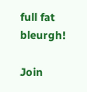full fat bleurgh!

Join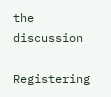the discussion

Registering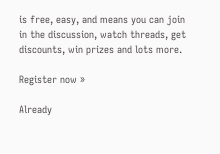is free, easy, and means you can join in the discussion, watch threads, get discounts, win prizes and lots more.

Register now »

Already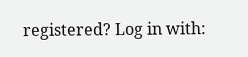registered? Log in with: